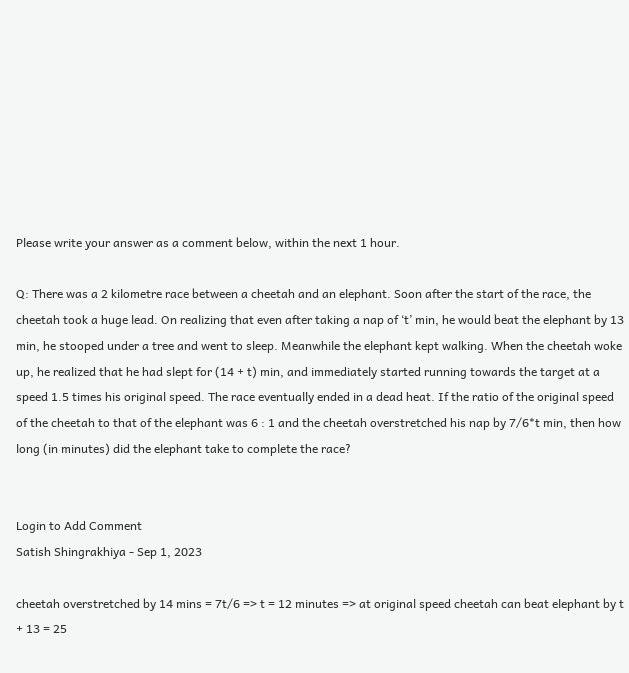Please write your answer as a comment below, within the next 1 hour.

Q: There was a 2 kilometre race between a cheetah and an elephant. Soon after the start of the race, the cheetah took a huge lead. On realizing that even after taking a nap of ‘t’ min, he would beat the elephant by 13 min, he stooped under a tree and went to sleep. Meanwhile the elephant kept walking. When the cheetah woke up, he realized that he had slept for (14 + t) min, and immediately started running towards the target at a speed 1.5 times his original speed. The race eventually ended in a dead heat. If the ratio of the original speed of the cheetah to that of the elephant was 6 : 1 and the cheetah overstretched his nap by 7/6*t min, then how long (in minutes) did the elephant take to complete the race?


Login to Add Comment
Satish Shingrakhiya - Sep 1, 2023

cheetah overstretched by 14 mins = 7t/6 => t = 12 minutes => at original speed cheetah can beat elephant by t + 13 = 25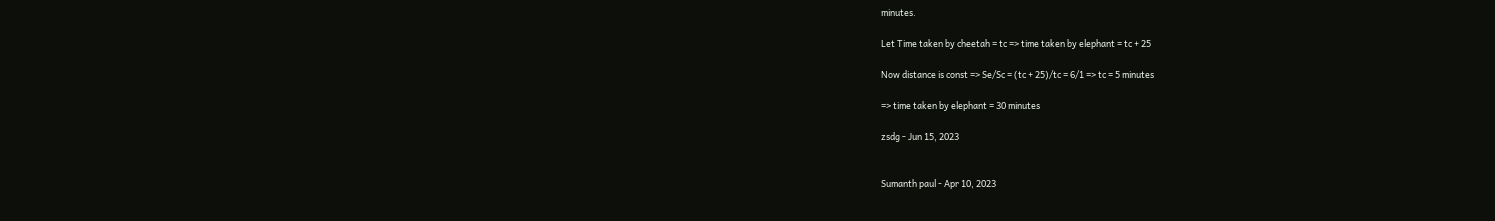minutes.

Let Time taken by cheetah = tc => time taken by elephant = tc + 25

Now distance is const => Se/Sc = (tc + 25)/tc = 6/1 => tc = 5 minutes

=> time taken by elephant = 30 minutes

zsdg - Jun 15, 2023


Sumanth paul - Apr 10, 2023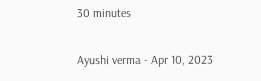30 minutes

Ayushi verma - Apr 10, 2023